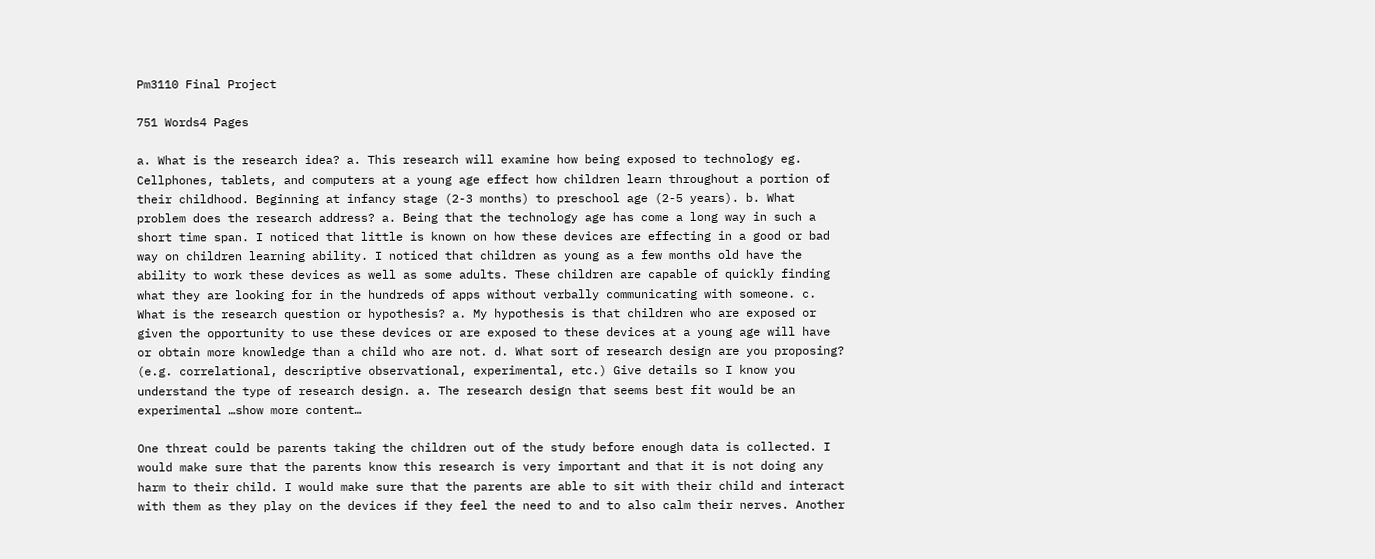Pm3110 Final Project

751 Words4 Pages

a. What is the research idea? a. This research will examine how being exposed to technology eg. Cellphones, tablets, and computers at a young age effect how children learn throughout a portion of their childhood. Beginning at infancy stage (2-3 months) to preschool age (2-5 years). b. What problem does the research address? a. Being that the technology age has come a long way in such a short time span. I noticed that little is known on how these devices are effecting in a good or bad way on children learning ability. I noticed that children as young as a few months old have the ability to work these devices as well as some adults. These children are capable of quickly finding what they are looking for in the hundreds of apps without verbally communicating with someone. c. What is the research question or hypothesis? a. My hypothesis is that children who are exposed or given the opportunity to use these devices or are exposed to these devices at a young age will have or obtain more knowledge than a child who are not. d. What sort of research design are you proposing? (e.g. correlational, descriptive observational, experimental, etc.) Give details so I know you understand the type of research design. a. The research design that seems best fit would be an experimental …show more content…

One threat could be parents taking the children out of the study before enough data is collected. I would make sure that the parents know this research is very important and that it is not doing any harm to their child. I would make sure that the parents are able to sit with their child and interact with them as they play on the devices if they feel the need to and to also calm their nerves. Another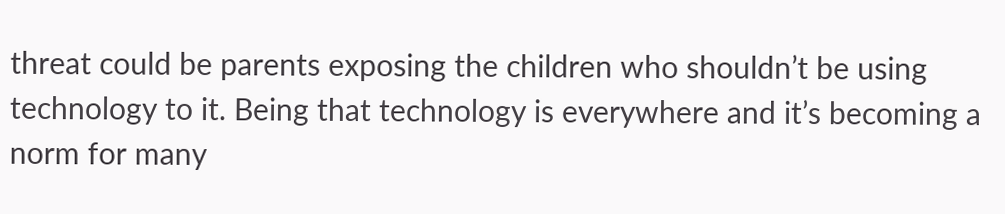threat could be parents exposing the children who shouldn’t be using technology to it. Being that technology is everywhere and it’s becoming a norm for many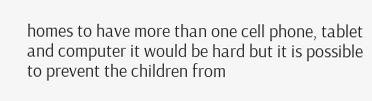homes to have more than one cell phone, tablet and computer it would be hard but it is possible to prevent the children from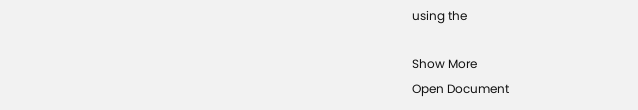using the

Show More
Open Document